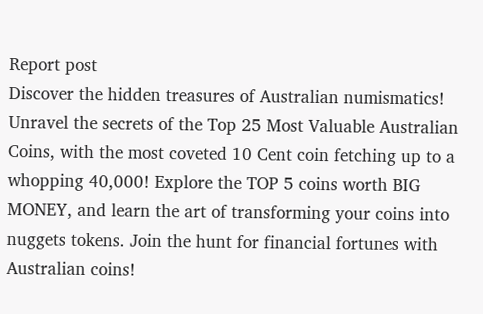Report post
Discover the hidden treasures of Australian numismatics! Unravel the secrets of the Top 25 Most Valuable Australian Coins, with the most coveted 10 Cent coin fetching up to a whopping 40,000! Explore the TOP 5 coins worth BIG MONEY, and learn the art of transforming your coins into nuggets tokens. Join the hunt for financial fortunes with Australian coins!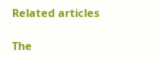Related articles

The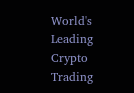World's Leading Crypto Trading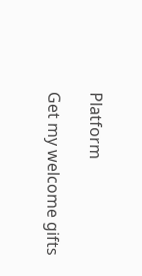Platform

Get my welcome gifts